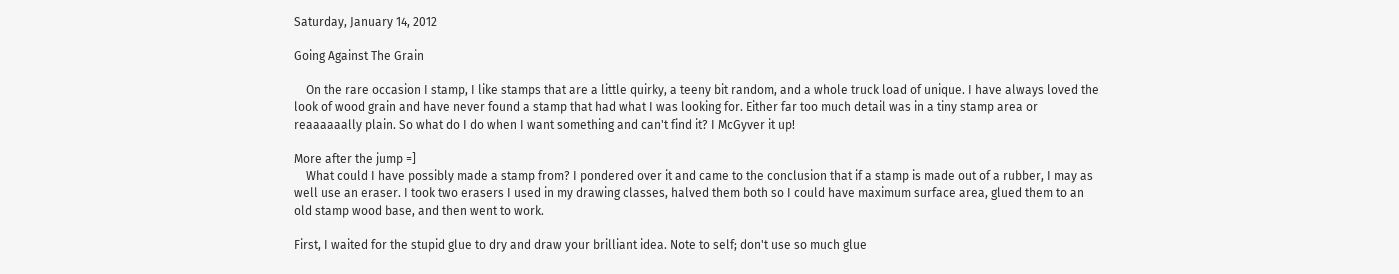Saturday, January 14, 2012

Going Against The Grain

    On the rare occasion I stamp, I like stamps that are a little quirky, a teeny bit random, and a whole truck load of unique. I have always loved the look of wood grain and have never found a stamp that had what I was looking for. Either far too much detail was in a tiny stamp area or reaaaaaally plain. So what do I do when I want something and can't find it? I McGyver it up!

More after the jump =]
    What could I have possibly made a stamp from? I pondered over it and came to the conclusion that if a stamp is made out of a rubber, I may as well use an eraser. I took two erasers I used in my drawing classes, halved them both so I could have maximum surface area, glued them to an old stamp wood base, and then went to work.

First, I waited for the stupid glue to dry and draw your brilliant idea. Note to self; don't use so much glue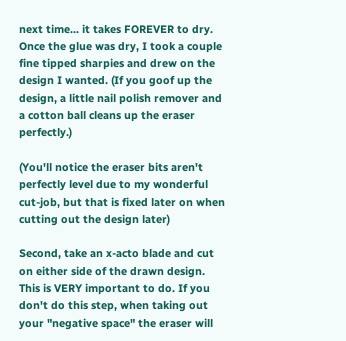next time... it takes FOREVER to dry. Once the glue was dry, I took a couple fine tipped sharpies and drew on the design I wanted. (If you goof up the design, a little nail polish remover and a cotton ball cleans up the eraser perfectly.)

(You'll notice the eraser bits aren't perfectly level due to my wonderful cut-job, but that is fixed later on when cutting out the design later)

Second, take an x-acto blade and cut on either side of the drawn design. This is VERY important to do. If you don't do this step, when taking out your "negative space" the eraser will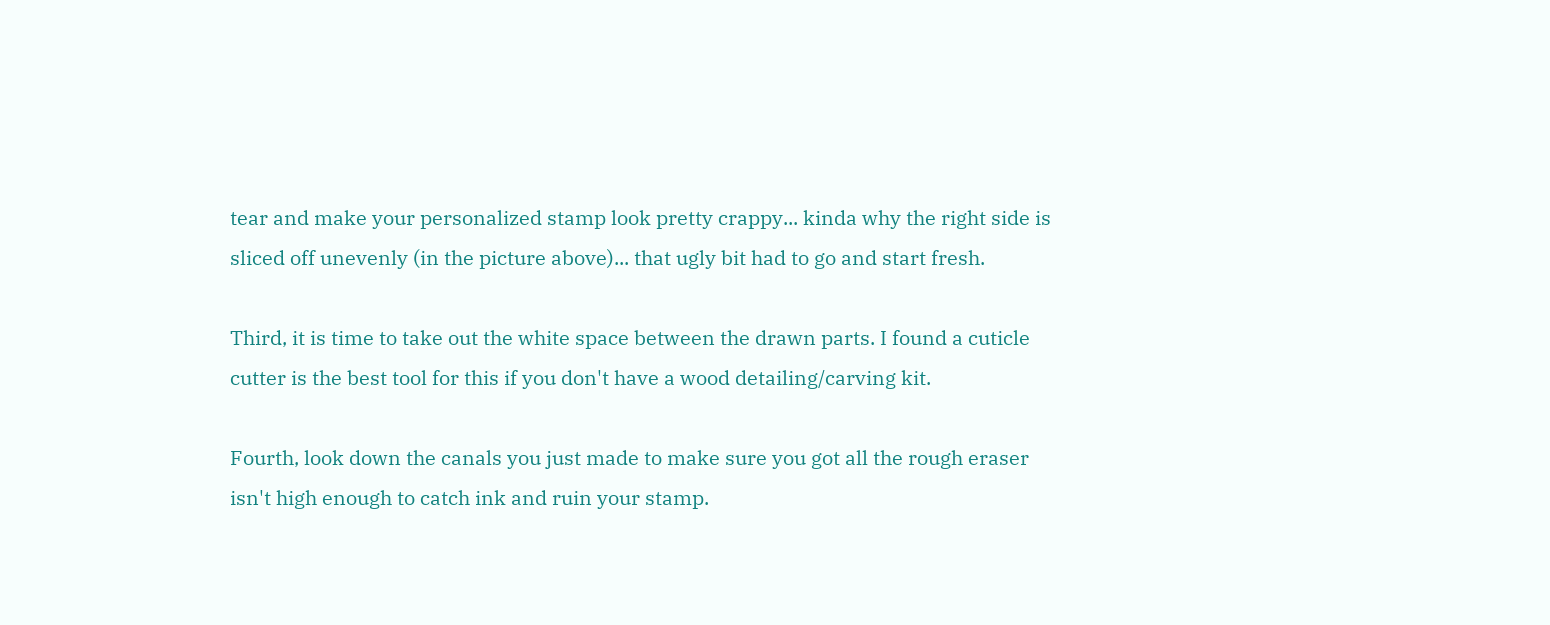tear and make your personalized stamp look pretty crappy... kinda why the right side is sliced off unevenly (in the picture above)... that ugly bit had to go and start fresh.

Third, it is time to take out the white space between the drawn parts. I found a cuticle cutter is the best tool for this if you don't have a wood detailing/carving kit.

Fourth, look down the canals you just made to make sure you got all the rough eraser isn't high enough to catch ink and ruin your stamp.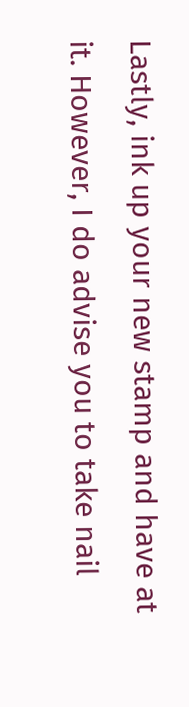Lastly, ink up your new stamp and have at it. However, I do advise you to take nail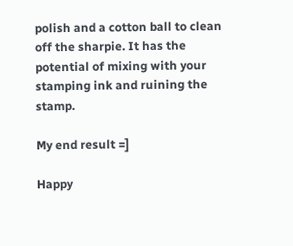polish and a cotton ball to clean off the sharpie. It has the potential of mixing with your stamping ink and ruining the stamp.

My end result =]

Happy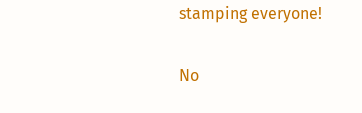stamping everyone!

No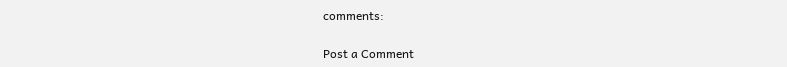comments:

Post a Comment